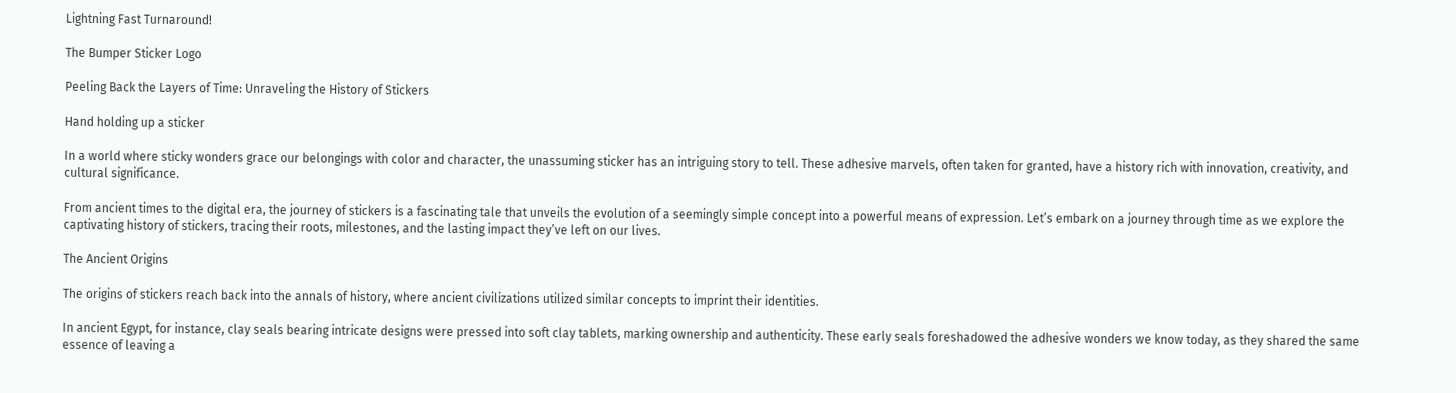Lightning Fast Turnaround!

The Bumper Sticker Logo

Peeling Back the Layers of Time: Unraveling the History of Stickers

Hand holding up a sticker

In a world where sticky wonders grace our belongings with color and character, the unassuming sticker has an intriguing story to tell. These adhesive marvels, often taken for granted, have a history rich with innovation, creativity, and cultural significance.

From ancient times to the digital era, the journey of stickers is a fascinating tale that unveils the evolution of a seemingly simple concept into a powerful means of expression. Let’s embark on a journey through time as we explore the captivating history of stickers, tracing their roots, milestones, and the lasting impact they’ve left on our lives.

The Ancient Origins

The origins of stickers reach back into the annals of history, where ancient civilizations utilized similar concepts to imprint their identities.

In ancient Egypt, for instance, clay seals bearing intricate designs were pressed into soft clay tablets, marking ownership and authenticity. These early seals foreshadowed the adhesive wonders we know today, as they shared the same essence of leaving a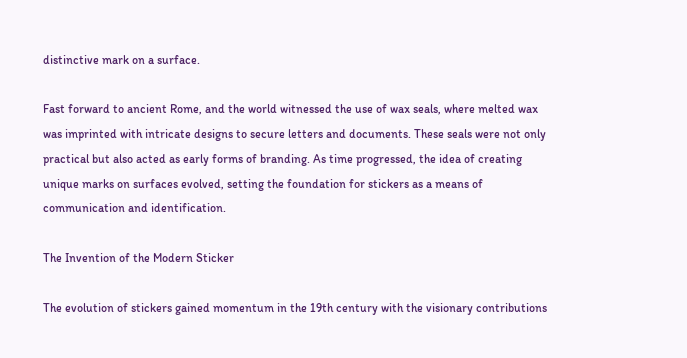distinctive mark on a surface.

Fast forward to ancient Rome, and the world witnessed the use of wax seals, where melted wax was imprinted with intricate designs to secure letters and documents. These seals were not only practical but also acted as early forms of branding. As time progressed, the idea of creating unique marks on surfaces evolved, setting the foundation for stickers as a means of communication and identification.

The Invention of the Modern Sticker

The evolution of stickers gained momentum in the 19th century with the visionary contributions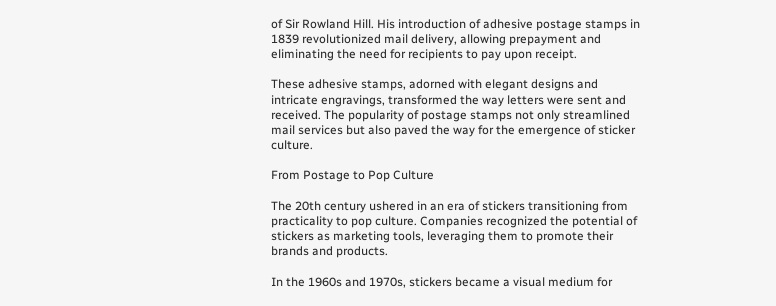of Sir Rowland Hill. His introduction of adhesive postage stamps in 1839 revolutionized mail delivery, allowing prepayment and eliminating the need for recipients to pay upon receipt.

These adhesive stamps, adorned with elegant designs and intricate engravings, transformed the way letters were sent and received. The popularity of postage stamps not only streamlined mail services but also paved the way for the emergence of sticker culture.

From Postage to Pop Culture

The 20th century ushered in an era of stickers transitioning from practicality to pop culture. Companies recognized the potential of stickers as marketing tools, leveraging them to promote their brands and products.

In the 1960s and 1970s, stickers became a visual medium for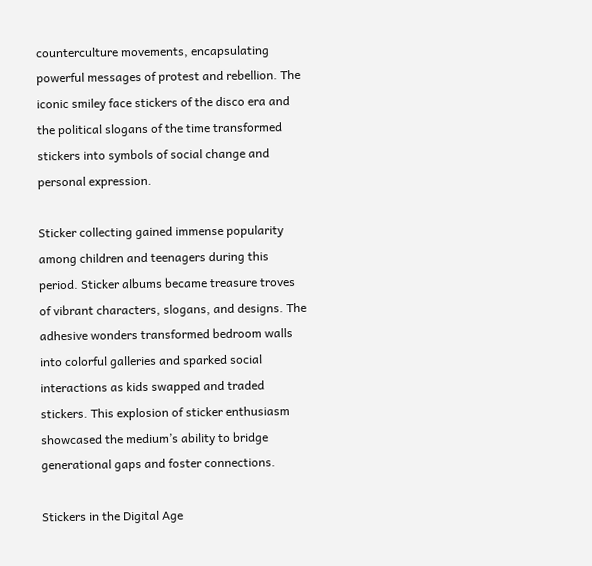counterculture movements, encapsulating powerful messages of protest and rebellion. The iconic smiley face stickers of the disco era and the political slogans of the time transformed stickers into symbols of social change and personal expression.

Sticker collecting gained immense popularity among children and teenagers during this period. Sticker albums became treasure troves of vibrant characters, slogans, and designs. The adhesive wonders transformed bedroom walls into colorful galleries and sparked social interactions as kids swapped and traded stickers. This explosion of sticker enthusiasm showcased the medium’s ability to bridge generational gaps and foster connections.

Stickers in the Digital Age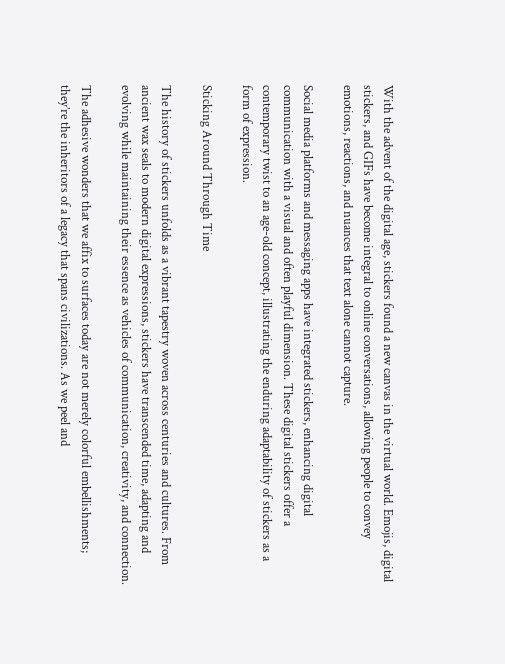With the advent of the digital age, stickers found a new canvas in the virtual world. Emojis, digital stickers, and GIFs have become integral to online conversations, allowing people to convey emotions, reactions, and nuances that text alone cannot capture.

Social media platforms and messaging apps have integrated stickers, enhancing digital communication with a visual and often playful dimension. These digital stickers offer a contemporary twist to an age-old concept, illustrating the enduring adaptability of stickers as a form of expression.

Sticking Around Through Time

The history of stickers unfolds as a vibrant tapestry woven across centuries and cultures. From ancient wax seals to modern digital expressions, stickers have transcended time, adapting and evolving while maintaining their essence as vehicles of communication, creativity, and connection.

The adhesive wonders that we affix to surfaces today are not merely colorful embellishments; they’re the inheritors of a legacy that spans civilizations. As we peel and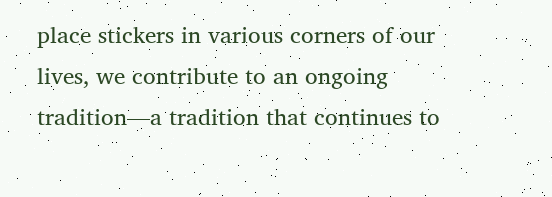place stickers in various corners of our lives, we contribute to an ongoing tradition—a tradition that continues to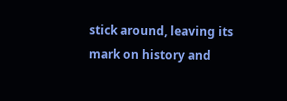stick around, leaving its mark on history and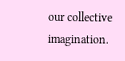our collective imagination.